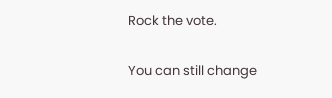Rock the vote.

You can still change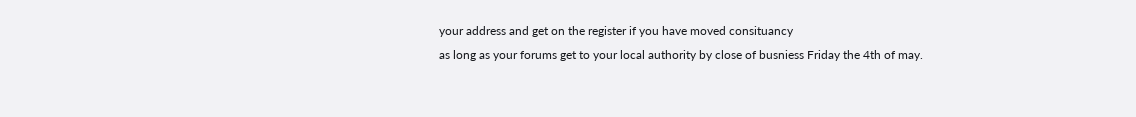your address and get on the register if you have moved consituancy
as long as your forums get to your local authority by close of busniess Friday the 4th of may.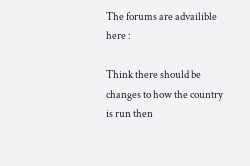The forums are advailible here :

Think there should be changes to how the country is run then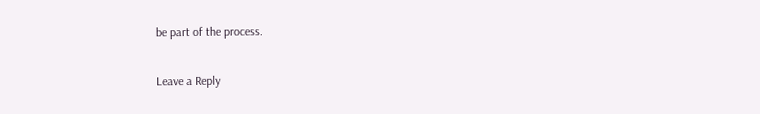be part of the process.

Leave a Reply